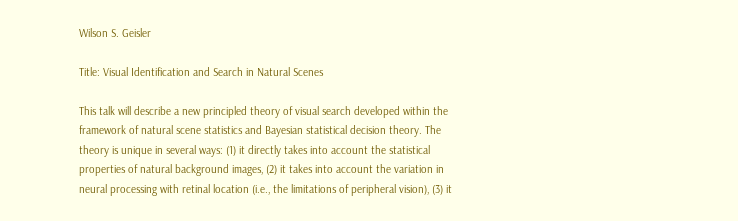Wilson S. Geisler

Title: Visual Identification and Search in Natural Scenes

This talk will describe a new principled theory of visual search developed within the framework of natural scene statistics and Bayesian statistical decision theory. The theory is unique in several ways: (1) it directly takes into account the statistical properties of natural background images, (2) it takes into account the variation in neural processing with retinal location (i.e., the limitations of peripheral vision), (3) it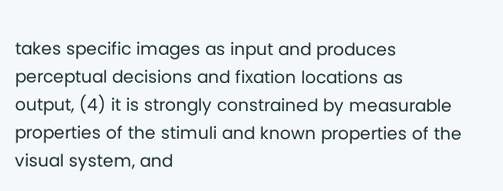takes specific images as input and produces perceptual decisions and fixation locations as output, (4) it is strongly constrained by measurable properties of the stimuli and known properties of the visual system, and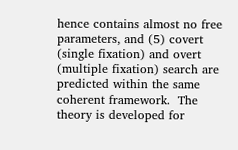hence contains almost no free parameters, and (5) covert (single fixation) and overt (multiple fixation) search are predicted within the same coherent framework.  The theory is developed for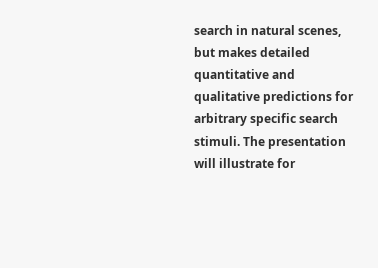search in natural scenes, but makes detailed quantitative and qualitative predictions for arbitrary specific search stimuli. The presentation will illustrate for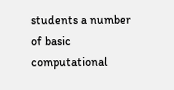students a number of basic computational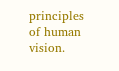principles of human vision.